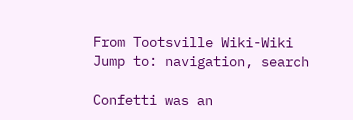From Tootsville Wiki-Wiki
Jump to: navigation, search

Confetti was an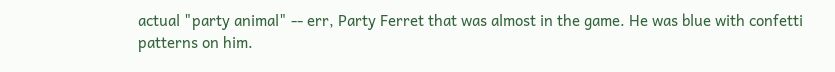actual "party animal" -- err, Party Ferret that was almost in the game. He was blue with confetti patterns on him.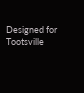Designed for Tootsville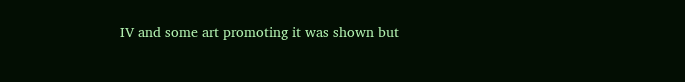IV and some art promoting it was shown but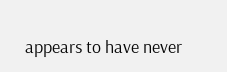appears to have never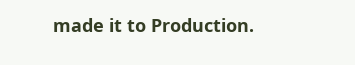made it to Production.